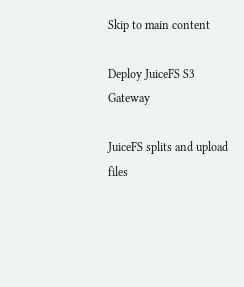Skip to main content

Deploy JuiceFS S3 Gateway

JuiceFS splits and upload files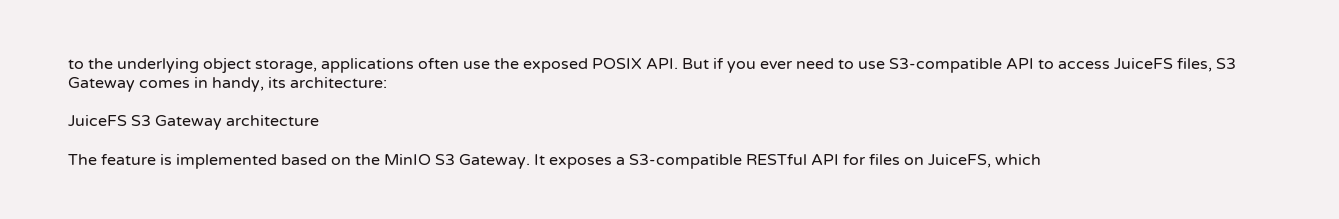to the underlying object storage, applications often use the exposed POSIX API. But if you ever need to use S3-compatible API to access JuiceFS files, S3 Gateway comes in handy, its architecture:

JuiceFS S3 Gateway architecture

The feature is implemented based on the MinIO S3 Gateway. It exposes a S3-compatible RESTful API for files on JuiceFS, which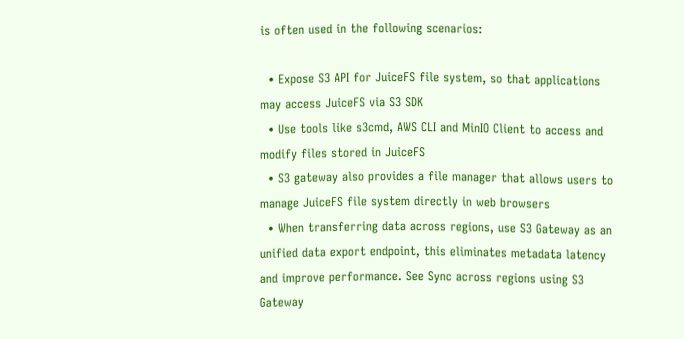is often used in the following scenarios:

  • Expose S3 API for JuiceFS file system, so that applications may access JuiceFS via S3 SDK
  • Use tools like s3cmd, AWS CLI and MinIO Client to access and modify files stored in JuiceFS
  • S3 gateway also provides a file manager that allows users to manage JuiceFS file system directly in web browsers
  • When transferring data across regions, use S3 Gateway as an unified data export endpoint, this eliminates metadata latency and improve performance. See Sync across regions using S3 Gateway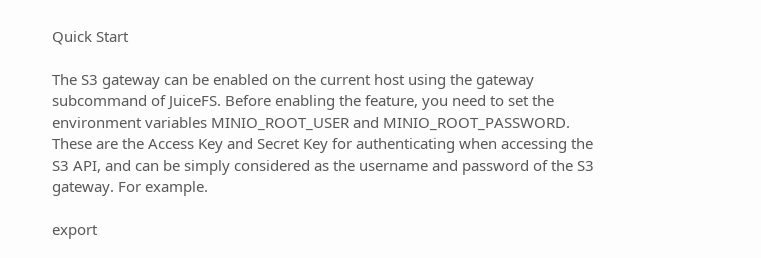Quick Start

The S3 gateway can be enabled on the current host using the gateway subcommand of JuiceFS. Before enabling the feature, you need to set the environment variables MINIO_ROOT_USER and MINIO_ROOT_PASSWORD. These are the Access Key and Secret Key for authenticating when accessing the S3 API, and can be simply considered as the username and password of the S3 gateway. For example.

export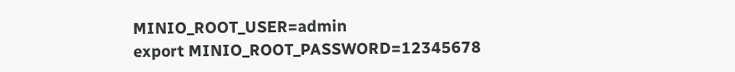MINIO_ROOT_USER=admin
export MINIO_ROOT_PASSWORD=12345678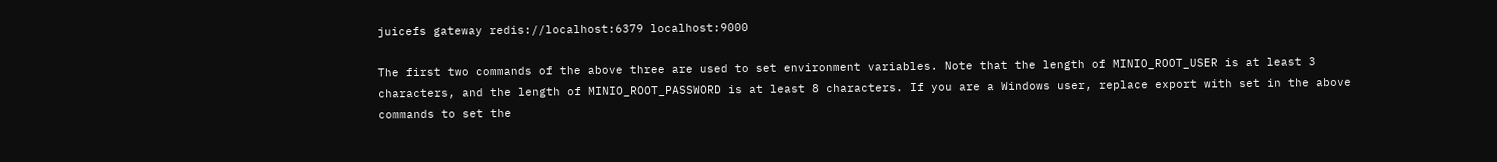juicefs gateway redis://localhost:6379 localhost:9000

The first two commands of the above three are used to set environment variables. Note that the length of MINIO_ROOT_USER is at least 3 characters, and the length of MINIO_ROOT_PASSWORD is at least 8 characters. If you are a Windows user, replace export with set in the above commands to set the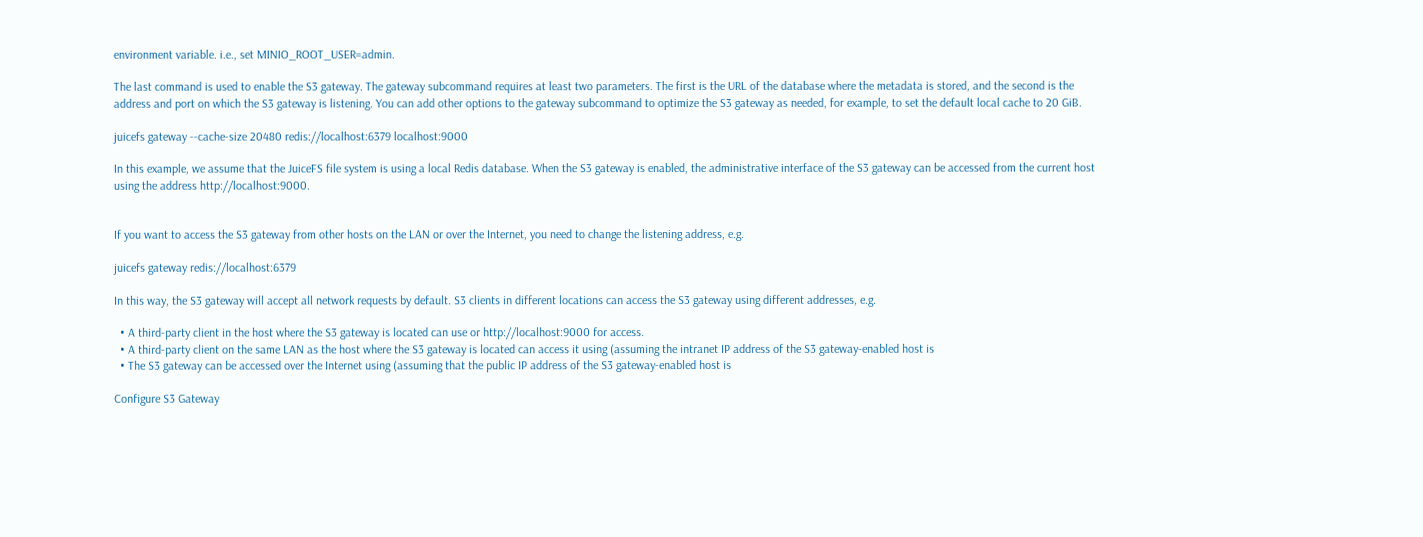environment variable. i.e., set MINIO_ROOT_USER=admin.

The last command is used to enable the S3 gateway. The gateway subcommand requires at least two parameters. The first is the URL of the database where the metadata is stored, and the second is the address and port on which the S3 gateway is listening. You can add other options to the gateway subcommand to optimize the S3 gateway as needed, for example, to set the default local cache to 20 GiB.

juicefs gateway --cache-size 20480 redis://localhost:6379 localhost:9000

In this example, we assume that the JuiceFS file system is using a local Redis database. When the S3 gateway is enabled, the administrative interface of the S3 gateway can be accessed from the current host using the address http://localhost:9000.


If you want to access the S3 gateway from other hosts on the LAN or over the Internet, you need to change the listening address, e.g.

juicefs gateway redis://localhost:6379

In this way, the S3 gateway will accept all network requests by default. S3 clients in different locations can access the S3 gateway using different addresses, e.g.

  • A third-party client in the host where the S3 gateway is located can use or http://localhost:9000 for access.
  • A third-party client on the same LAN as the host where the S3 gateway is located can access it using (assuming the intranet IP address of the S3 gateway-enabled host is
  • The S3 gateway can be accessed over the Internet using (assuming that the public IP address of the S3 gateway-enabled host is

Configure S3 Gateway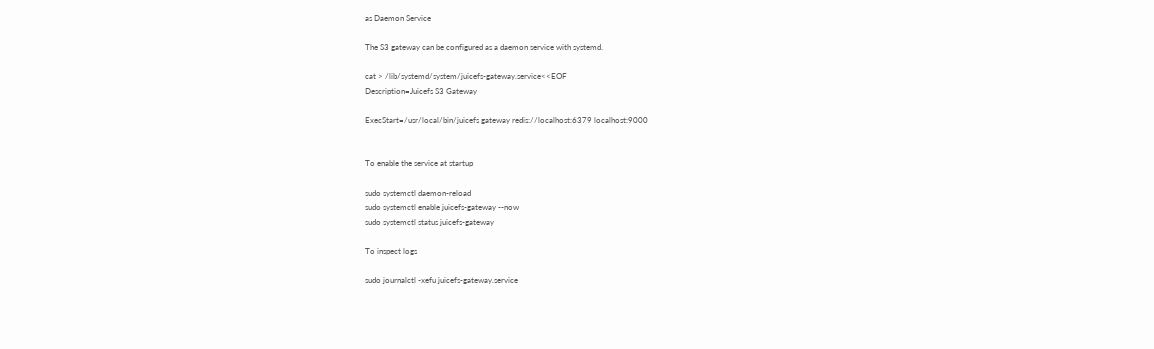as Daemon Service

The S3 gateway can be configured as a daemon service with systemd.

cat > /lib/systemd/system/juicefs-gateway.service<<EOF
Description=Juicefs S3 Gateway

ExecStart=/usr/local/bin/juicefs gateway redis://localhost:6379 localhost:9000


To enable the service at startup

sudo systemctl daemon-reload
sudo systemctl enable juicefs-gateway --now
sudo systemctl status juicefs-gateway

To inspect logs

sudo journalctl -xefu juicefs-gateway.service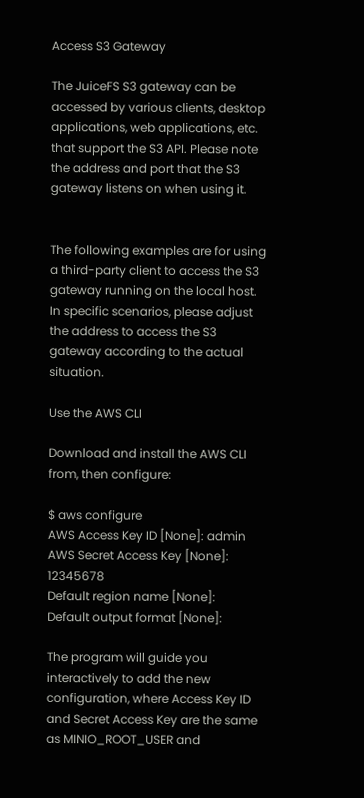Access S3 Gateway

The JuiceFS S3 gateway can be accessed by various clients, desktop applications, web applications, etc. that support the S3 API. Please note the address and port that the S3 gateway listens on when using it.


The following examples are for using a third-party client to access the S3 gateway running on the local host. In specific scenarios, please adjust the address to access the S3 gateway according to the actual situation.

Use the AWS CLI

Download and install the AWS CLI from, then configure:

$ aws configure
AWS Access Key ID [None]: admin
AWS Secret Access Key [None]: 12345678
Default region name [None]:
Default output format [None]:

The program will guide you interactively to add the new configuration, where Access Key ID and Secret Access Key are the same as MINIO_ROOT_USER and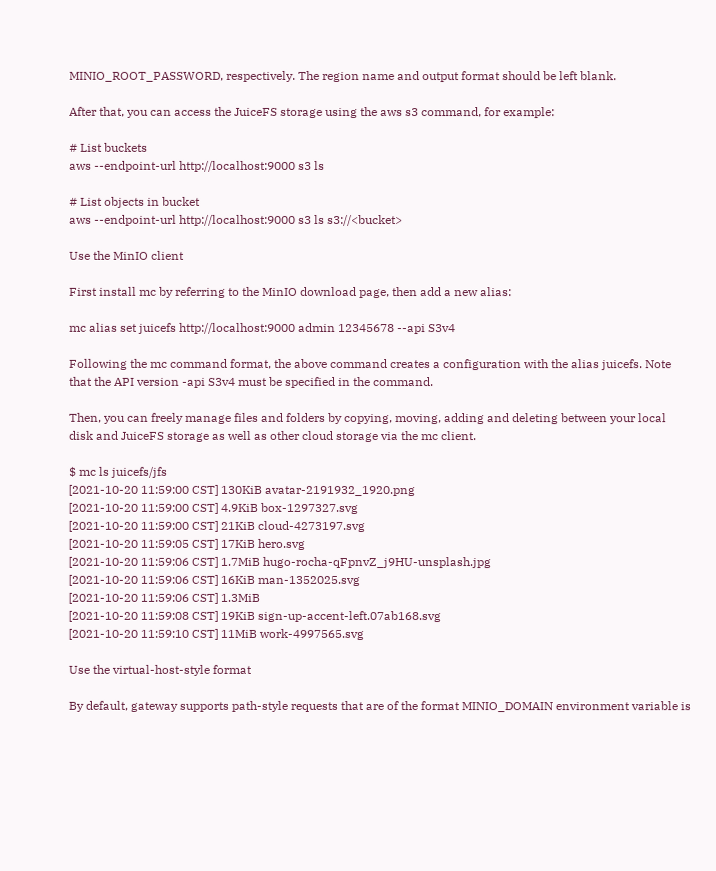MINIO_ROOT_PASSWORD, respectively. The region name and output format should be left blank.

After that, you can access the JuiceFS storage using the aws s3 command, for example:

# List buckets
aws --endpoint-url http://localhost:9000 s3 ls

# List objects in bucket
aws --endpoint-url http://localhost:9000 s3 ls s3://<bucket>

Use the MinIO client

First install mc by referring to the MinIO download page, then add a new alias:

mc alias set juicefs http://localhost:9000 admin 12345678 --api S3v4

Following the mc command format, the above command creates a configuration with the alias juicefs. Note that the API version -api S3v4 must be specified in the command.

Then, you can freely manage files and folders by copying, moving, adding and deleting between your local disk and JuiceFS storage as well as other cloud storage via the mc client.

$ mc ls juicefs/jfs
[2021-10-20 11:59:00 CST] 130KiB avatar-2191932_1920.png
[2021-10-20 11:59:00 CST] 4.9KiB box-1297327.svg
[2021-10-20 11:59:00 CST] 21KiB cloud-4273197.svg
[2021-10-20 11:59:05 CST] 17KiB hero.svg
[2021-10-20 11:59:06 CST] 1.7MiB hugo-rocha-qFpnvZ_j9HU-unsplash.jpg
[2021-10-20 11:59:06 CST] 16KiB man-1352025.svg
[2021-10-20 11:59:06 CST] 1.3MiB
[2021-10-20 11:59:08 CST] 19KiB sign-up-accent-left.07ab168.svg
[2021-10-20 11:59:10 CST] 11MiB work-4997565.svg

Use the virtual-host-style format

By default, gateway supports path-style requests that are of the format MINIO_DOMAIN environment variable is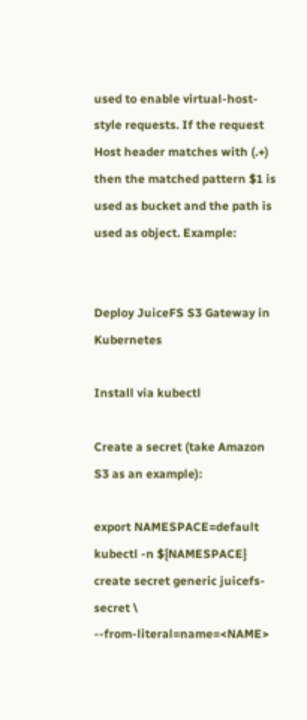used to enable virtual-host-style requests. If the request Host header matches with (.+) then the matched pattern $1 is used as bucket and the path is used as object. Example:


Deploy JuiceFS S3 Gateway in Kubernetes

Install via kubectl

Create a secret (take Amazon S3 as an example):

export NAMESPACE=default
kubectl -n ${NAMESPACE} create secret generic juicefs-secret \
--from-literal=name=<NAME>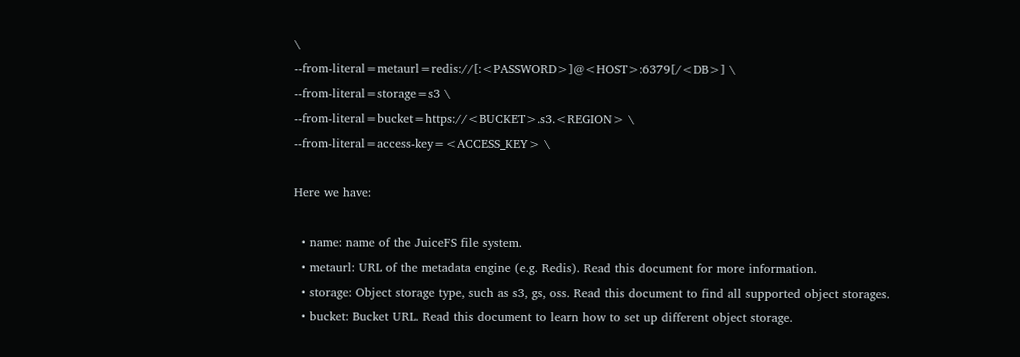\
--from-literal=metaurl=redis://[:<PASSWORD>]@<HOST>:6379[/<DB>] \
--from-literal=storage=s3 \
--from-literal=bucket=https://<BUCKET>.s3.<REGION> \
--from-literal=access-key=<ACCESS_KEY> \

Here we have:

  • name: name of the JuiceFS file system.
  • metaurl: URL of the metadata engine (e.g. Redis). Read this document for more information.
  • storage: Object storage type, such as s3, gs, oss. Read this document to find all supported object storages.
  • bucket: Bucket URL. Read this document to learn how to set up different object storage.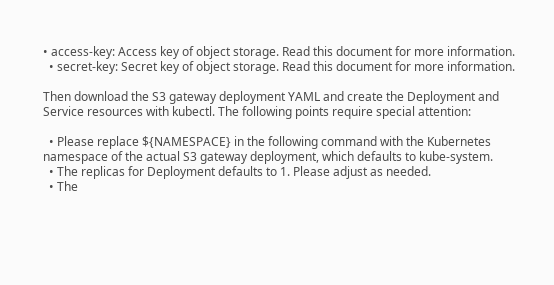• access-key: Access key of object storage. Read this document for more information.
  • secret-key: Secret key of object storage. Read this document for more information.

Then download the S3 gateway deployment YAML and create the Deployment and Service resources with kubectl. The following points require special attention:

  • Please replace ${NAMESPACE} in the following command with the Kubernetes namespace of the actual S3 gateway deployment, which defaults to kube-system.
  • The replicas for Deployment defaults to 1. Please adjust as needed.
  • The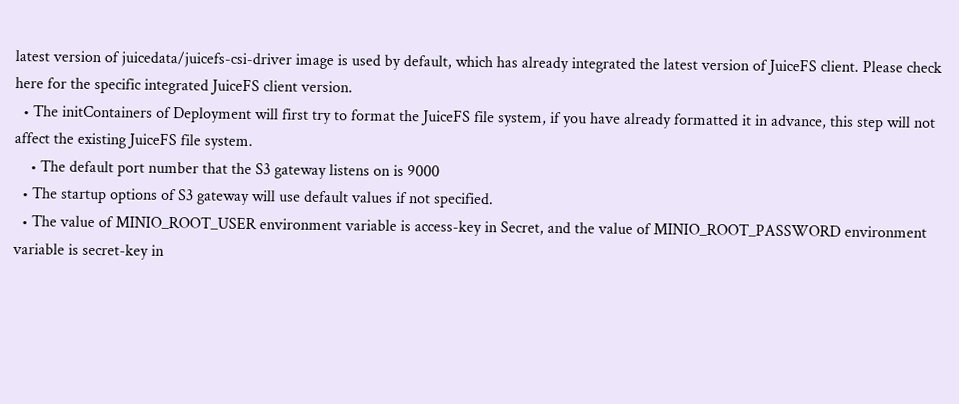latest version of juicedata/juicefs-csi-driver image is used by default, which has already integrated the latest version of JuiceFS client. Please check here for the specific integrated JuiceFS client version.
  • The initContainers of Deployment will first try to format the JuiceFS file system, if you have already formatted it in advance, this step will not affect the existing JuiceFS file system.
    • The default port number that the S3 gateway listens on is 9000
  • The startup options of S3 gateway will use default values if not specified.
  • The value of MINIO_ROOT_USER environment variable is access-key in Secret, and the value of MINIO_ROOT_PASSWORD environment variable is secret-key in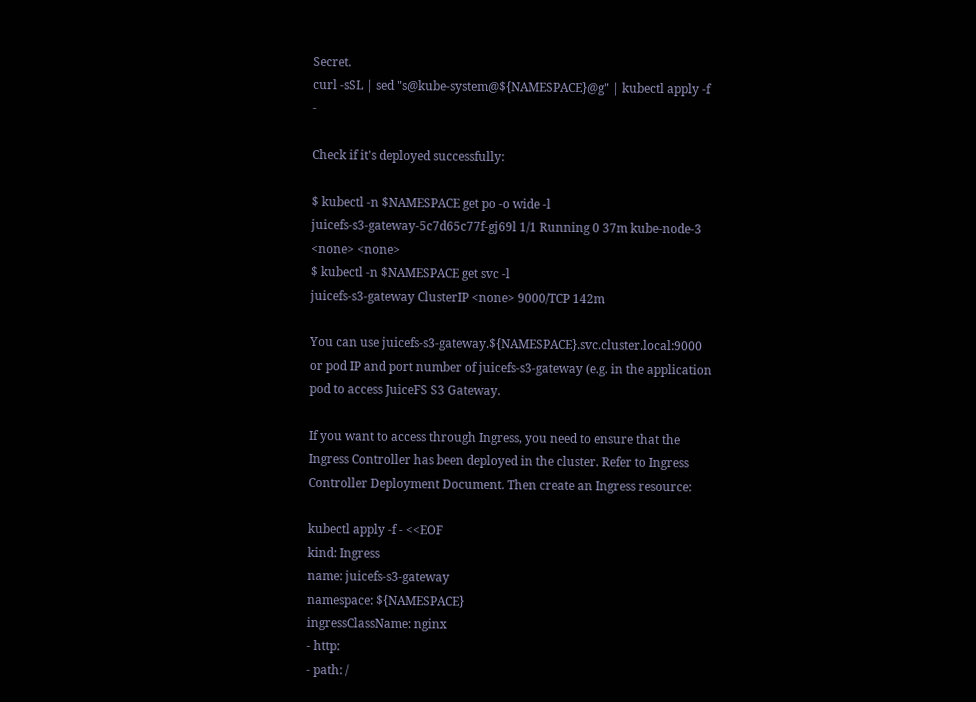Secret.
curl -sSL | sed "s@kube-system@${NAMESPACE}@g" | kubectl apply -f -

Check if it's deployed successfully:

$ kubectl -n $NAMESPACE get po -o wide -l
juicefs-s3-gateway-5c7d65c77f-gj69l 1/1 Running 0 37m kube-node-3 <none> <none>
$ kubectl -n $NAMESPACE get svc -l
juicefs-s3-gateway ClusterIP <none> 9000/TCP 142m

You can use juicefs-s3-gateway.${NAMESPACE}.svc.cluster.local:9000 or pod IP and port number of juicefs-s3-gateway (e.g. in the application pod to access JuiceFS S3 Gateway.

If you want to access through Ingress, you need to ensure that the Ingress Controller has been deployed in the cluster. Refer to Ingress Controller Deployment Document. Then create an Ingress resource:

kubectl apply -f - <<EOF
kind: Ingress
name: juicefs-s3-gateway
namespace: ${NAMESPACE}
ingressClassName: nginx
- http:
- path: /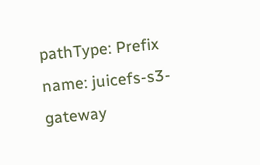pathType: Prefix
name: juicefs-s3-gateway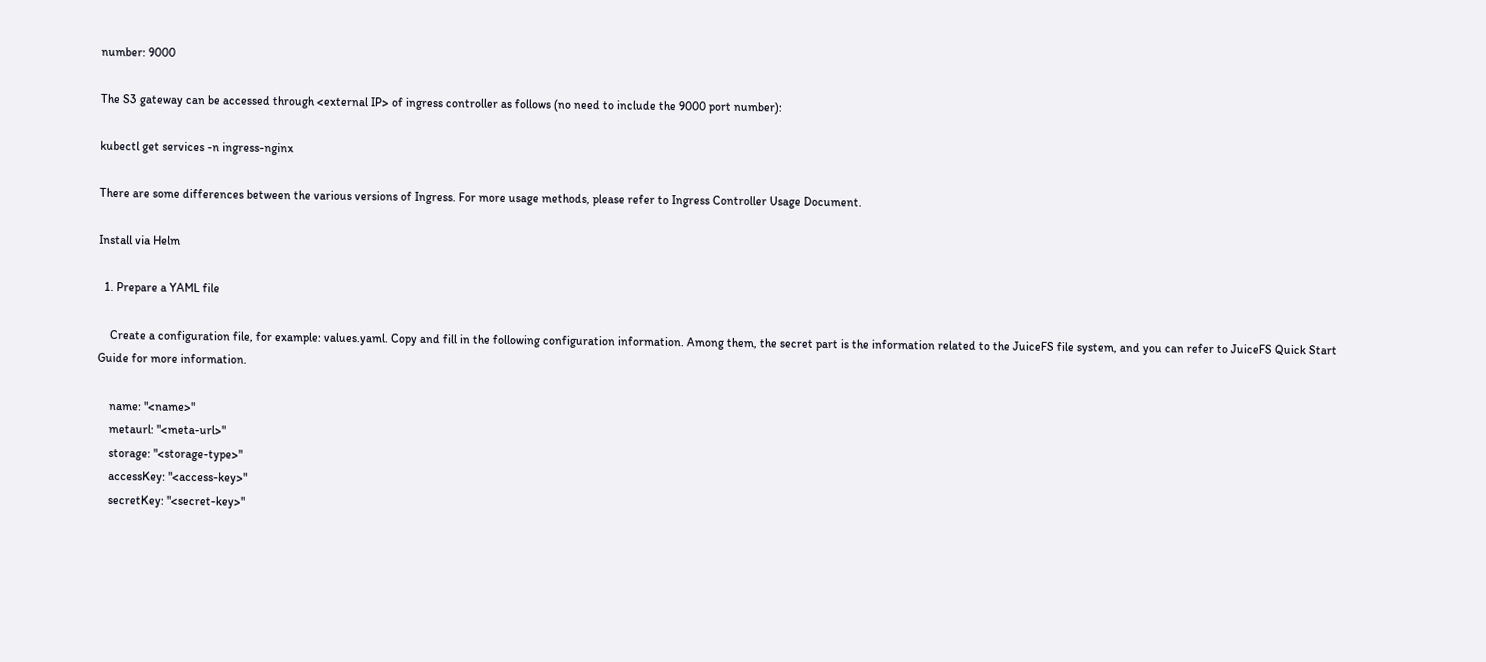number: 9000

The S3 gateway can be accessed through <external IP> of ingress controller as follows (no need to include the 9000 port number):

kubectl get services -n ingress-nginx

There are some differences between the various versions of Ingress. For more usage methods, please refer to Ingress Controller Usage Document.

Install via Helm

  1. Prepare a YAML file

    Create a configuration file, for example: values.yaml. Copy and fill in the following configuration information. Among them, the secret part is the information related to the JuiceFS file system, and you can refer to JuiceFS Quick Start Guide for more information.

    name: "<name>"
    metaurl: "<meta-url>"
    storage: "<storage-type>"
    accessKey: "<access-key>"
    secretKey: "<secret-key>"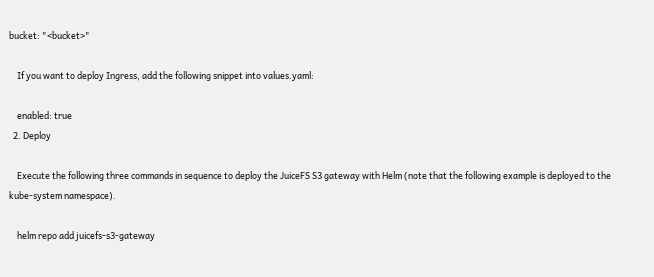bucket: "<bucket>"

    If you want to deploy Ingress, add the following snippet into values.yaml:

    enabled: true
  2. Deploy

    Execute the following three commands in sequence to deploy the JuiceFS S3 gateway with Helm (note that the following example is deployed to the kube-system namespace).

    helm repo add juicefs-s3-gateway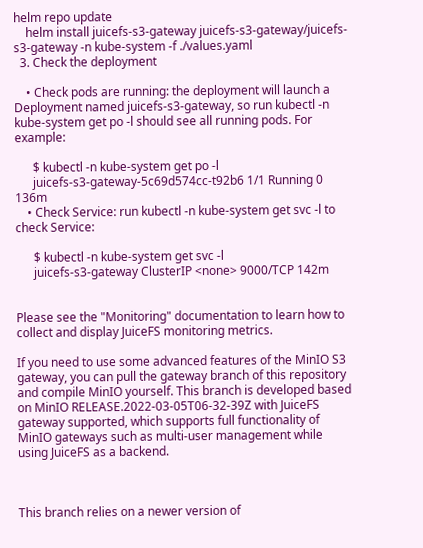helm repo update
    helm install juicefs-s3-gateway juicefs-s3-gateway/juicefs-s3-gateway -n kube-system -f ./values.yaml
  3. Check the deployment

    • Check pods are running: the deployment will launch a Deployment named juicefs-s3-gateway, so run kubectl -n kube-system get po -l should see all running pods. For example:

      $ kubectl -n kube-system get po -l
      juicefs-s3-gateway-5c69d574cc-t92b6 1/1 Running 0 136m
    • Check Service: run kubectl -n kube-system get svc -l to check Service:

      $ kubectl -n kube-system get svc -l
      juicefs-s3-gateway ClusterIP <none> 9000/TCP 142m


Please see the "Monitoring" documentation to learn how to collect and display JuiceFS monitoring metrics.

If you need to use some advanced features of the MinIO S3 gateway, you can pull the gateway branch of this repository and compile MinIO yourself. This branch is developed based on MinIO RELEASE.2022-03-05T06-32-39Z with JuiceFS gateway supported, which supports full functionality of MinIO gateways such as multi-user management while using JuiceFS as a backend.



This branch relies on a newer version of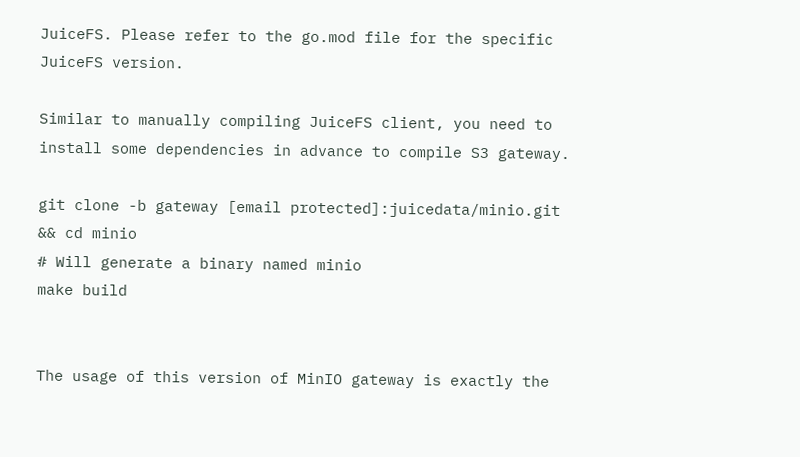JuiceFS. Please refer to the go.mod file for the specific JuiceFS version.

Similar to manually compiling JuiceFS client, you need to install some dependencies in advance to compile S3 gateway.

git clone -b gateway [email protected]:juicedata/minio.git && cd minio
# Will generate a binary named minio
make build


The usage of this version of MinIO gateway is exactly the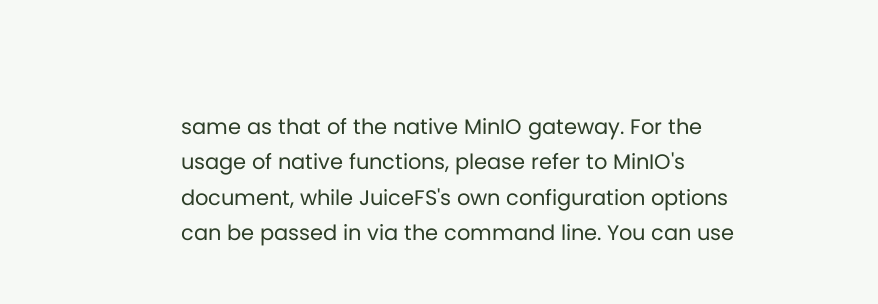same as that of the native MinIO gateway. For the usage of native functions, please refer to MinIO's document, while JuiceFS's own configuration options can be passed in via the command line. You can use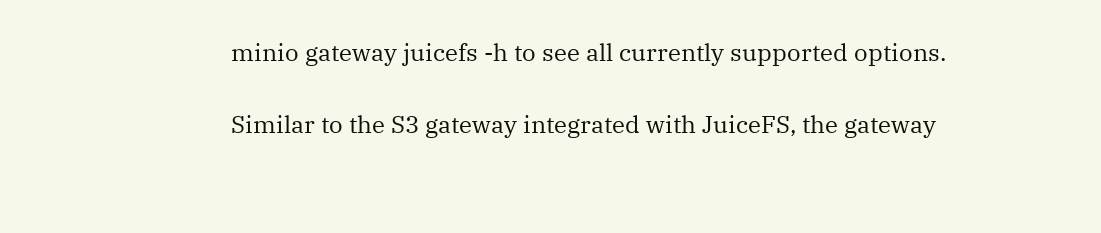minio gateway juicefs -h to see all currently supported options.

Similar to the S3 gateway integrated with JuiceFS, the gateway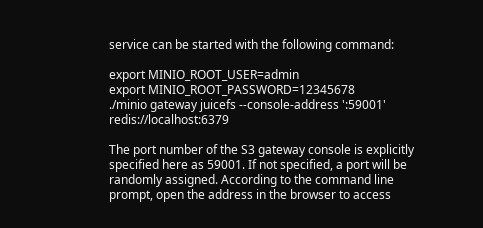service can be started with the following command:

export MINIO_ROOT_USER=admin
export MINIO_ROOT_PASSWORD=12345678
./minio gateway juicefs --console-address ':59001' redis://localhost:6379

The port number of the S3 gateway console is explicitly specified here as 59001. If not specified, a port will be randomly assigned. According to the command line prompt, open the address in the browser to access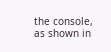the console, as shown in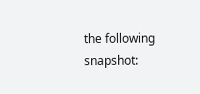the following snapshot: